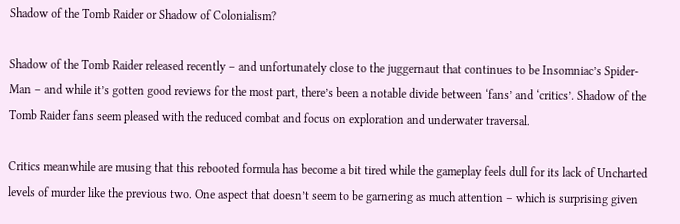Shadow of the Tomb Raider or Shadow of Colonialism?

Shadow of the Tomb Raider released recently – and unfortunately close to the juggernaut that continues to be Insomniac’s Spider-Man – and while it’s gotten good reviews for the most part, there’s been a notable divide between ‘fans’ and ‘critics’. Shadow of the Tomb Raider fans seem pleased with the reduced combat and focus on exploration and underwater traversal.

Critics meanwhile are musing that this rebooted formula has become a bit tired while the gameplay feels dull for its lack of Uncharted levels of murder like the previous two. One aspect that doesn’t seem to be garnering as much attention – which is surprising given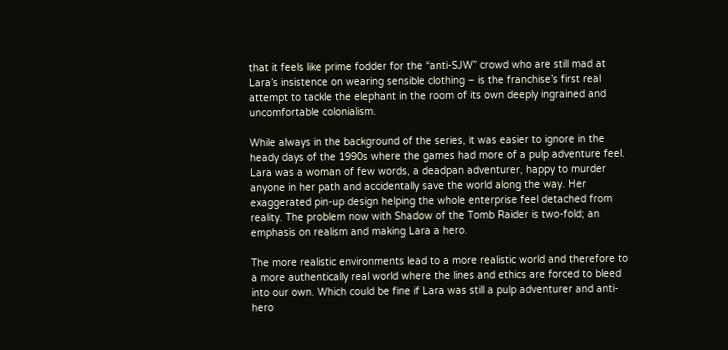that it feels like prime fodder for the “anti-SJW” crowd who are still mad at Lara’s insistence on wearing sensible clothing – is the franchise’s first real attempt to tackle the elephant in the room of its own deeply ingrained and uncomfortable colonialism.

While always in the background of the series, it was easier to ignore in the heady days of the 1990s where the games had more of a pulp adventure feel. Lara was a woman of few words, a deadpan adventurer, happy to murder anyone in her path and accidentally save the world along the way. Her exaggerated pin-up design helping the whole enterprise feel detached from reality. The problem now with Shadow of the Tomb Raider is two-fold; an emphasis on realism and making Lara a hero.

The more realistic environments lead to a more realistic world and therefore to a more authentically real world where the lines and ethics are forced to bleed into our own. Which could be fine if Lara was still a pulp adventurer and anti-hero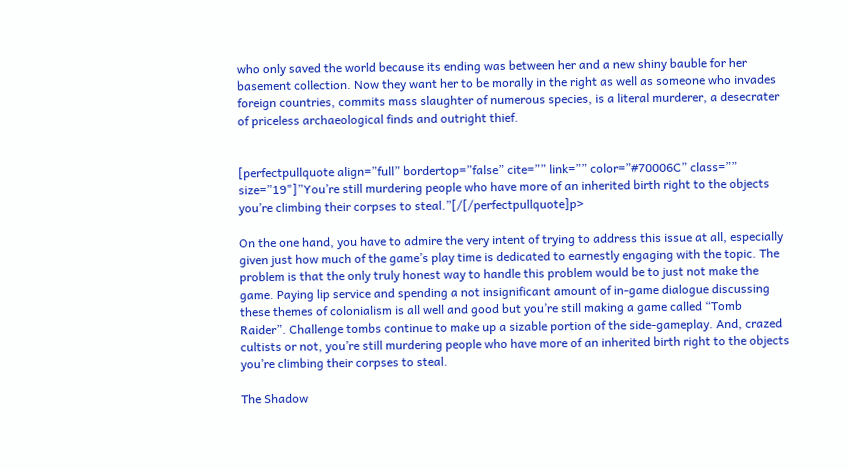who only saved the world because its ending was between her and a new shiny bauble for her basement collection. Now they want her to be morally in the right as well as someone who invades foreign countries, commits mass slaughter of numerous species, is a literal murderer, a desecrater of priceless archaeological finds and outright thief.


[perfectpullquote align=”full” bordertop=”false” cite=”” link=”” color=”#70006C” class=”” size=”19"]”You’re still murdering people who have more of an inherited birth right to the objects you’re climbing their corpses to steal.”[/[/perfectpullquote]p>

On the one hand, you have to admire the very intent of trying to address this issue at all, especially given just how much of the game’s play time is dedicated to earnestly engaging with the topic. The problem is that the only truly honest way to handle this problem would be to just not make the game. Paying lip service and spending a not insignificant amount of in-game dialogue discussing these themes of colonialism is all well and good but you’re still making a game called “Tomb Raider”. Challenge tombs continue to make up a sizable portion of the side-gameplay. And, crazed cultists or not, you’re still murdering people who have more of an inherited birth right to the objects you’re climbing their corpses to steal.

The Shadow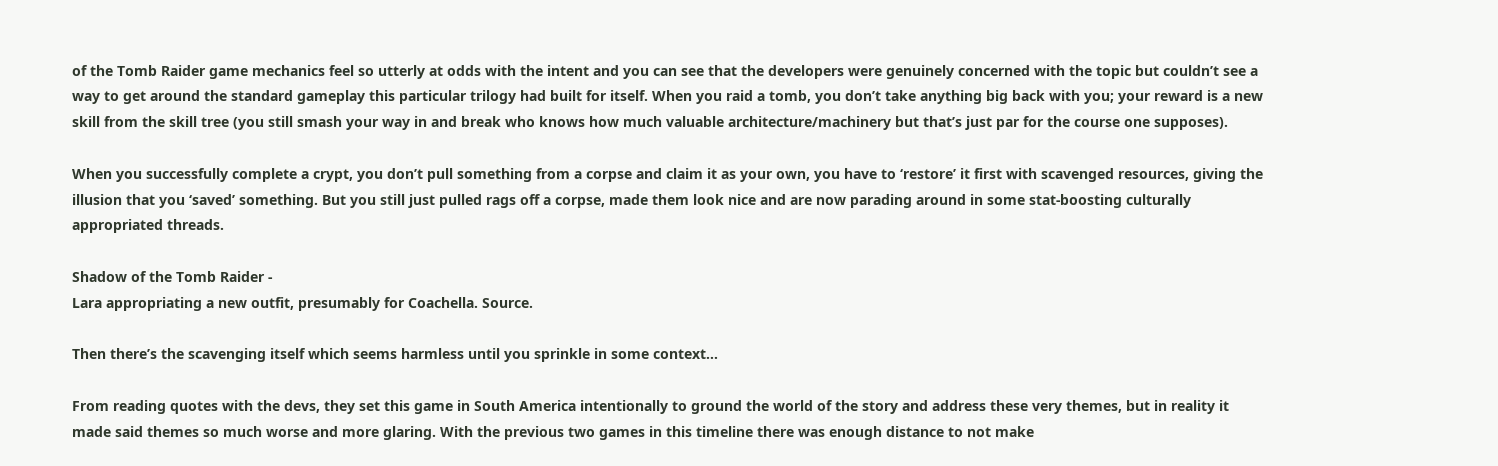of the Tomb Raider game mechanics feel so utterly at odds with the intent and you can see that the developers were genuinely concerned with the topic but couldn’t see a way to get around the standard gameplay this particular trilogy had built for itself. When you raid a tomb, you don’t take anything big back with you; your reward is a new skill from the skill tree (you still smash your way in and break who knows how much valuable architecture/machinery but that’s just par for the course one supposes).

When you successfully complete a crypt, you don’t pull something from a corpse and claim it as your own, you have to ‘restore’ it first with scavenged resources, giving the illusion that you ‘saved’ something. But you still just pulled rags off a corpse, made them look nice and are now parading around in some stat-boosting culturally appropriated threads.

Shadow of the Tomb Raider -
Lara appropriating a new outfit, presumably for Coachella. Source.

Then there’s the scavenging itself which seems harmless until you sprinkle in some context…

From reading quotes with the devs, they set this game in South America intentionally to ground the world of the story and address these very themes, but in reality it made said themes so much worse and more glaring. With the previous two games in this timeline there was enough distance to not make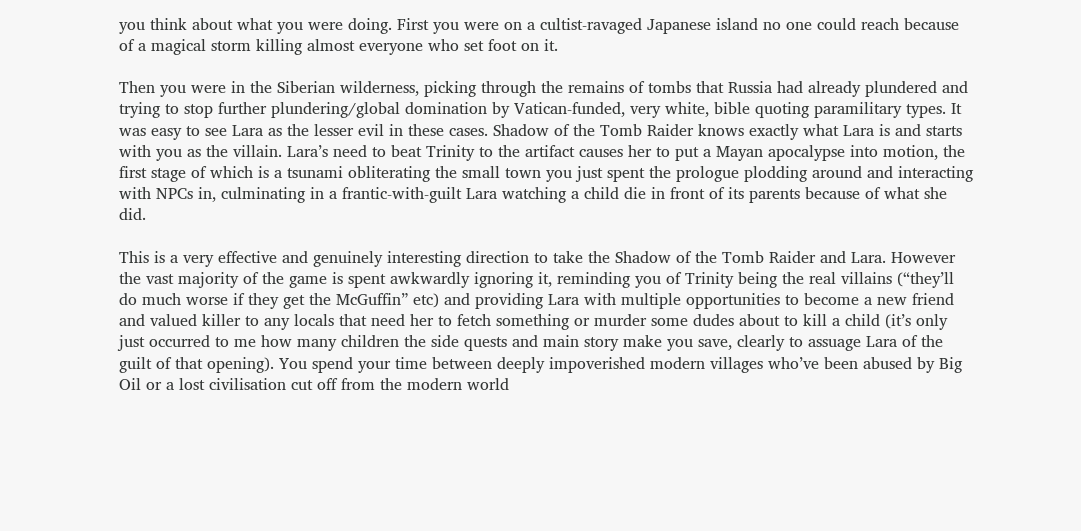you think about what you were doing. First you were on a cultist-ravaged Japanese island no one could reach because of a magical storm killing almost everyone who set foot on it.

Then you were in the Siberian wilderness, picking through the remains of tombs that Russia had already plundered and trying to stop further plundering/global domination by Vatican-funded, very white, bible quoting paramilitary types. It was easy to see Lara as the lesser evil in these cases. Shadow of the Tomb Raider knows exactly what Lara is and starts with you as the villain. Lara’s need to beat Trinity to the artifact causes her to put a Mayan apocalypse into motion, the first stage of which is a tsunami obliterating the small town you just spent the prologue plodding around and interacting with NPCs in, culminating in a frantic-with-guilt Lara watching a child die in front of its parents because of what she did.

This is a very effective and genuinely interesting direction to take the Shadow of the Tomb Raider and Lara. However the vast majority of the game is spent awkwardly ignoring it, reminding you of Trinity being the real villains (“they’ll do much worse if they get the McGuffin” etc) and providing Lara with multiple opportunities to become a new friend and valued killer to any locals that need her to fetch something or murder some dudes about to kill a child (it’s only just occurred to me how many children the side quests and main story make you save, clearly to assuage Lara of the guilt of that opening). You spend your time between deeply impoverished modern villages who’ve been abused by Big Oil or a lost civilisation cut off from the modern world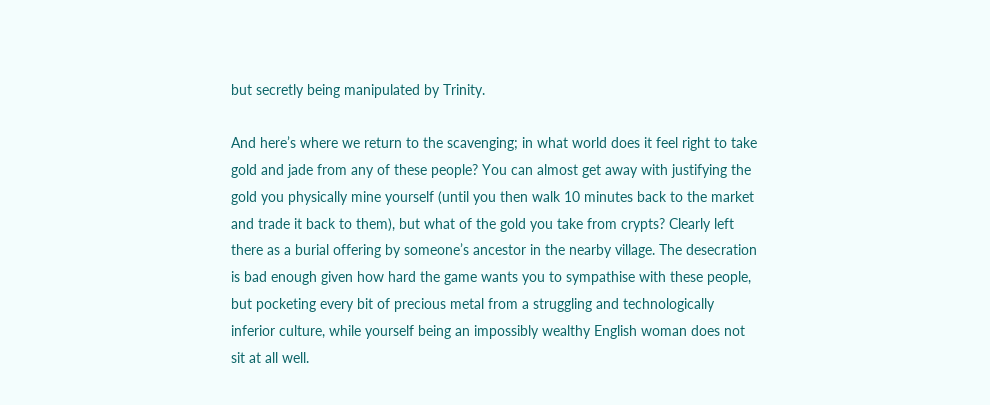but secretly being manipulated by Trinity.

And here’s where we return to the scavenging; in what world does it feel right to take gold and jade from any of these people? You can almost get away with justifying the gold you physically mine yourself (until you then walk 10 minutes back to the market and trade it back to them), but what of the gold you take from crypts? Clearly left there as a burial offering by someone’s ancestor in the nearby village. The desecration is bad enough given how hard the game wants you to sympathise with these people, but pocketing every bit of precious metal from a struggling and technologically inferior culture, while yourself being an impossibly wealthy English woman does not sit at all well.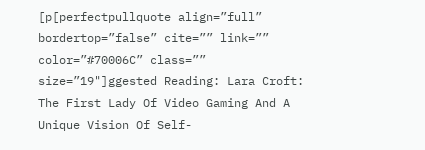[p[perfectpullquote align=”full” bordertop=”false” cite=”” link=”” color=”#70006C” class=”” size=”19"]ggested Reading: Lara Croft: The First Lady Of Video Gaming And A Unique Vision Of Self-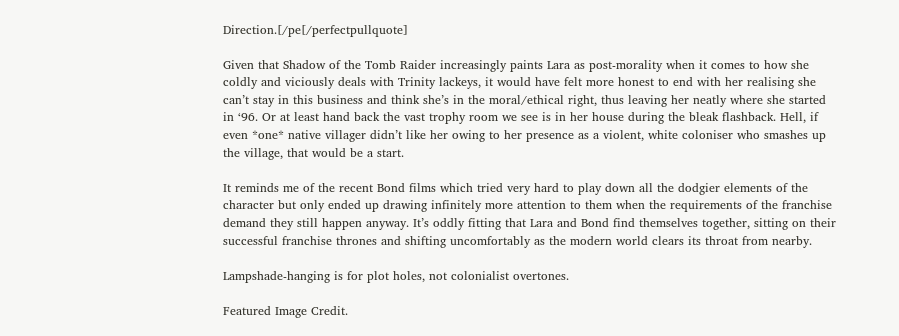Direction.[/pe[/perfectpullquote]

Given that Shadow of the Tomb Raider increasingly paints Lara as post-morality when it comes to how she coldly and viciously deals with Trinity lackeys, it would have felt more honest to end with her realising she can’t stay in this business and think she’s in the moral/ethical right, thus leaving her neatly where she started in ‘96. Or at least hand back the vast trophy room we see is in her house during the bleak flashback. Hell, if even *one* native villager didn’t like her owing to her presence as a violent, white coloniser who smashes up the village, that would be a start.

It reminds me of the recent Bond films which tried very hard to play down all the dodgier elements of the character but only ended up drawing infinitely more attention to them when the requirements of the franchise demand they still happen anyway. It’s oddly fitting that Lara and Bond find themselves together, sitting on their successful franchise thrones and shifting uncomfortably as the modern world clears its throat from nearby.

Lampshade-hanging is for plot holes, not colonialist overtones.

Featured Image Credit.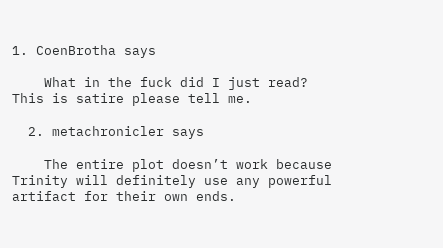1. CoenBrotha says

    What in the fuck did I just read? This is satire please tell me.

  2. metachronicler says

    The entire plot doesn’t work because Trinity will definitely use any powerful artifact for their own ends.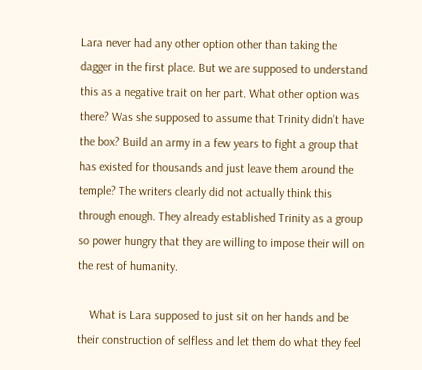Lara never had any other option other than taking the dagger in the first place. But we are supposed to understand this as a negative trait on her part. What other option was there? Was she supposed to assume that Trinity didn’t have the box? Build an army in a few years to fight a group that has existed for thousands and just leave them around the temple? The writers clearly did not actually think this through enough. They already established Trinity as a group so power hungry that they are willing to impose their will on the rest of humanity.

    What is Lara supposed to just sit on her hands and be their construction of selfless and let them do what they feel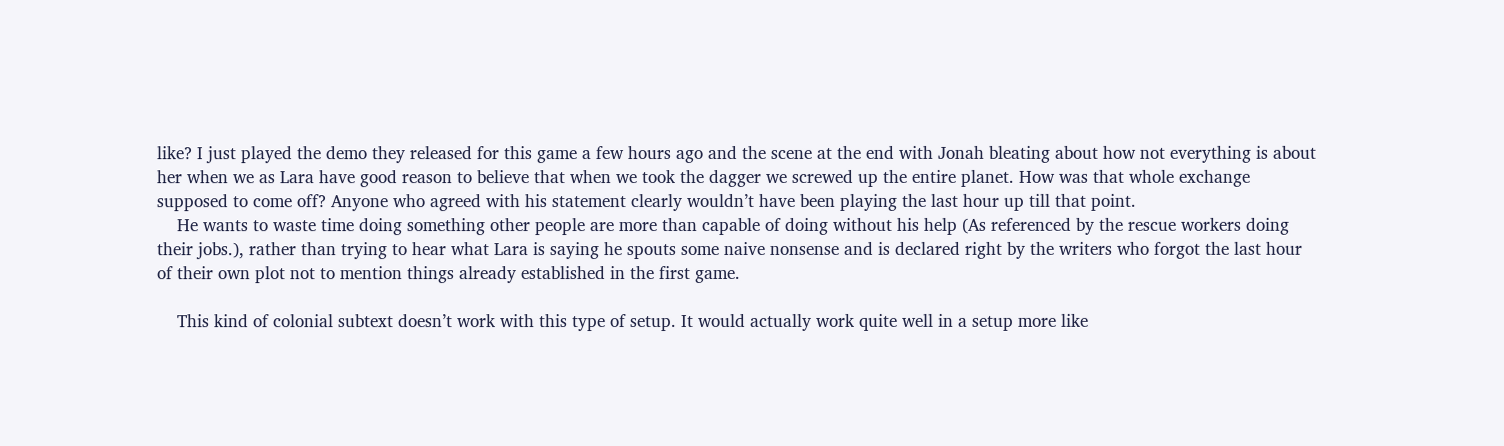like? I just played the demo they released for this game a few hours ago and the scene at the end with Jonah bleating about how not everything is about her when we as Lara have good reason to believe that when we took the dagger we screwed up the entire planet. How was that whole exchange supposed to come off? Anyone who agreed with his statement clearly wouldn’t have been playing the last hour up till that point.
    He wants to waste time doing something other people are more than capable of doing without his help (As referenced by the rescue workers doing their jobs.), rather than trying to hear what Lara is saying he spouts some naive nonsense and is declared right by the writers who forgot the last hour of their own plot not to mention things already established in the first game.

    This kind of colonial subtext doesn’t work with this type of setup. It would actually work quite well in a setup more like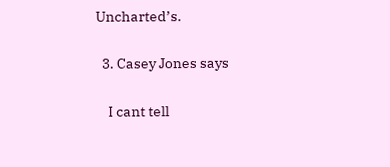Uncharted’s.

  3. Casey Jones says

    I cant tell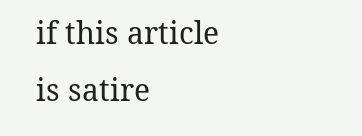if this article is satire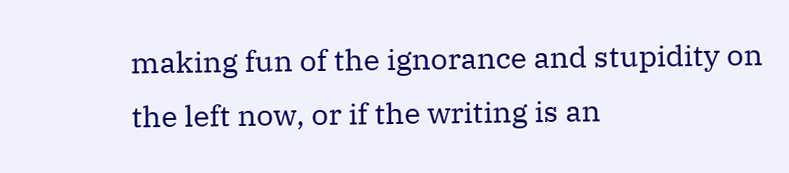making fun of the ignorance and stupidity on the left now, or if the writing is an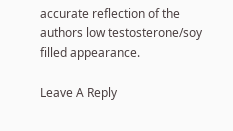accurate reflection of the authors low testosterone/soy filled appearance.

Leave A Reply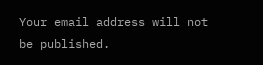Your email address will not be published.